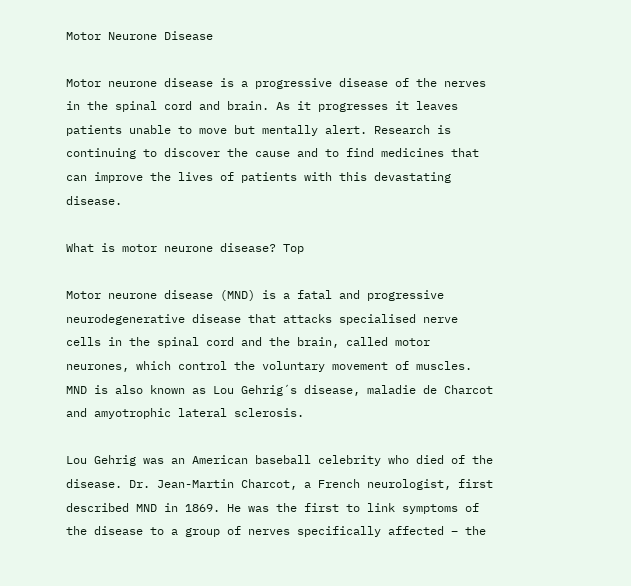Motor Neurone Disease

Motor neurone disease is a progressive disease of the nerves in the spinal cord and brain. As it progresses it leaves patients unable to move but mentally alert. Research is continuing to discover the cause and to find medicines that can improve the lives of patients with this devastating disease.

What is motor neurone disease? Top

Motor neurone disease (MND) is a fatal and progressive neurodegenerative disease that attacks specialised nerve cells in the spinal cord and the brain, called motor neurones, which control the voluntary movement of muscles. MND is also known as Lou Gehrig´s disease, maladie de Charcot and amyotrophic lateral sclerosis.

Lou Gehrig was an American baseball celebrity who died of the disease. Dr. Jean-Martin Charcot, a French neurologist, first described MND in 1869. He was the first to link symptoms of the disease to a group of nerves specifically affected – the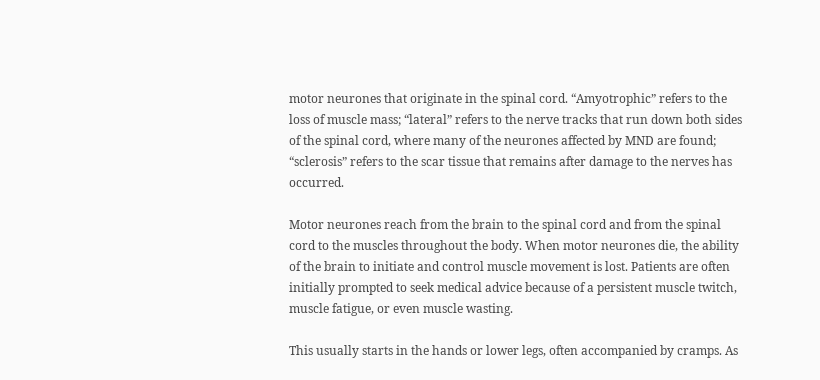motor neurones that originate in the spinal cord. “Amyotrophic” refers to the loss of muscle mass; “lateral” refers to the nerve tracks that run down both sides of the spinal cord, where many of the neurones affected by MND are found; “sclerosis” refers to the scar tissue that remains after damage to the nerves has occurred.

Motor neurones reach from the brain to the spinal cord and from the spinal cord to the muscles throughout the body. When motor neurones die, the ability of the brain to initiate and control muscle movement is lost. Patients are often initially prompted to seek medical advice because of a persistent muscle twitch, muscle fatigue, or even muscle wasting.

This usually starts in the hands or lower legs, often accompanied by cramps. As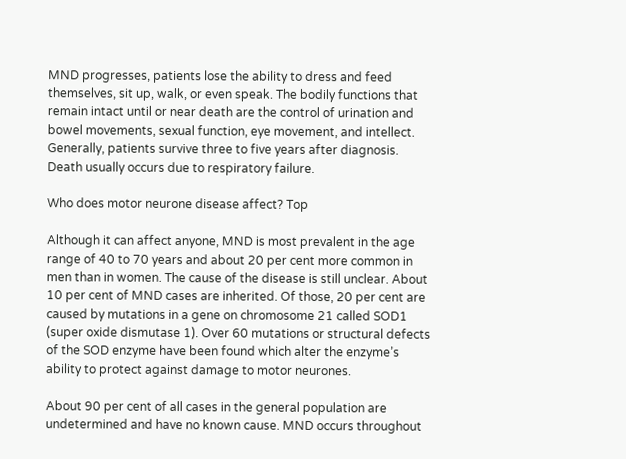MND progresses, patients lose the ability to dress and feed themselves, sit up, walk, or even speak. The bodily functions that remain intact until or near death are the control of urination and bowel movements, sexual function, eye movement, and intellect. Generally, patients survive three to five years after diagnosis. Death usually occurs due to respiratory failure.

Who does motor neurone disease affect? Top

Although it can affect anyone, MND is most prevalent in the age range of 40 to 70 years and about 20 per cent more common in men than in women. The cause of the disease is still unclear. About 10 per cent of MND cases are inherited. Of those, 20 per cent are caused by mutations in a gene on chromosome 21 called SOD1 (super oxide dismutase 1). Over 60 mutations or structural defects of the SOD enzyme have been found which alter the enzyme’s ability to protect against damage to motor neurones.

About 90 per cent of all cases in the general population are undetermined and have no known cause. MND occurs throughout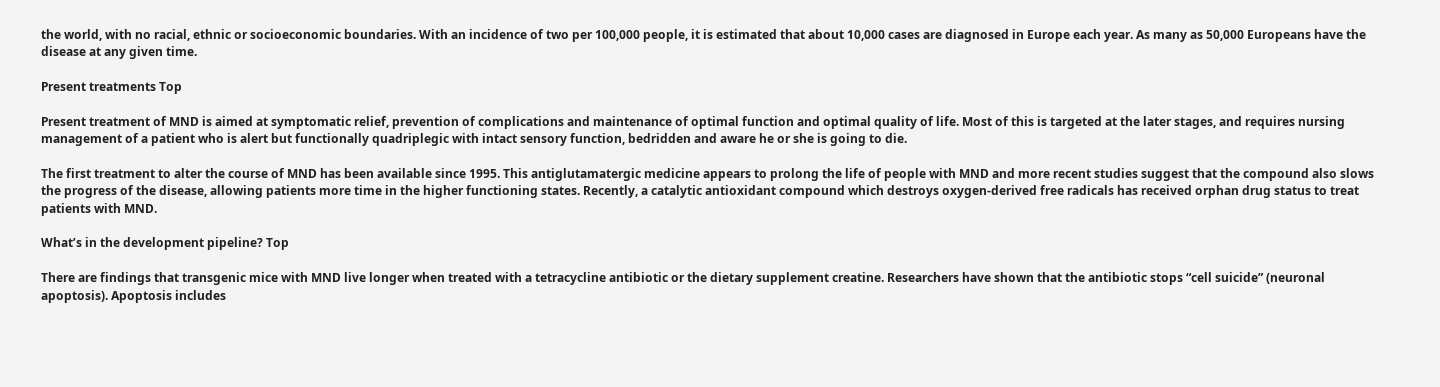the world, with no racial, ethnic or socioeconomic boundaries. With an incidence of two per 100,000 people, it is estimated that about 10,000 cases are diagnosed in Europe each year. As many as 50,000 Europeans have the disease at any given time.

Present treatments Top

Present treatment of MND is aimed at symptomatic relief, prevention of complications and maintenance of optimal function and optimal quality of life. Most of this is targeted at the later stages, and requires nursing management of a patient who is alert but functionally quadriplegic with intact sensory function, bedridden and aware he or she is going to die.

The first treatment to alter the course of MND has been available since 1995. This antiglutamatergic medicine appears to prolong the life of people with MND and more recent studies suggest that the compound also slows the progress of the disease, allowing patients more time in the higher functioning states. Recently, a catalytic antioxidant compound which destroys oxygen-derived free radicals has received orphan drug status to treat patients with MND.

What’s in the development pipeline? Top

There are findings that transgenic mice with MND live longer when treated with a tetracycline antibiotic or the dietary supplement creatine. Researchers have shown that the antibiotic stops “cell suicide” (neuronal apoptosis). Apoptosis includes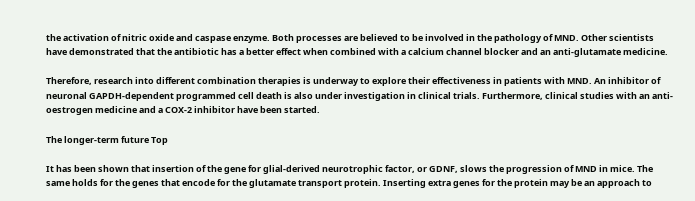the activation of nitric oxide and caspase enzyme. Both processes are believed to be involved in the pathology of MND. Other scientists have demonstrated that the antibiotic has a better effect when combined with a calcium channel blocker and an anti-glutamate medicine.

Therefore, research into different combination therapies is underway to explore their effectiveness in patients with MND. An inhibitor of neuronal GAPDH-dependent programmed cell death is also under investigation in clinical trials. Furthermore, clinical studies with an anti-oestrogen medicine and a COX-2 inhibitor have been started.

The longer-term future Top

It has been shown that insertion of the gene for glial-derived neurotrophic factor, or GDNF, slows the progression of MND in mice. The same holds for the genes that encode for the glutamate transport protein. Inserting extra genes for the protein may be an approach to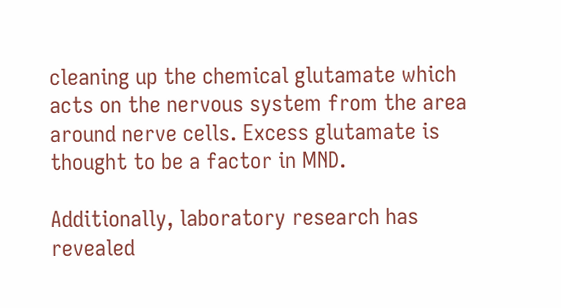cleaning up the chemical glutamate which acts on the nervous system from the area around nerve cells. Excess glutamate is thought to be a factor in MND.

Additionally, laboratory research has revealed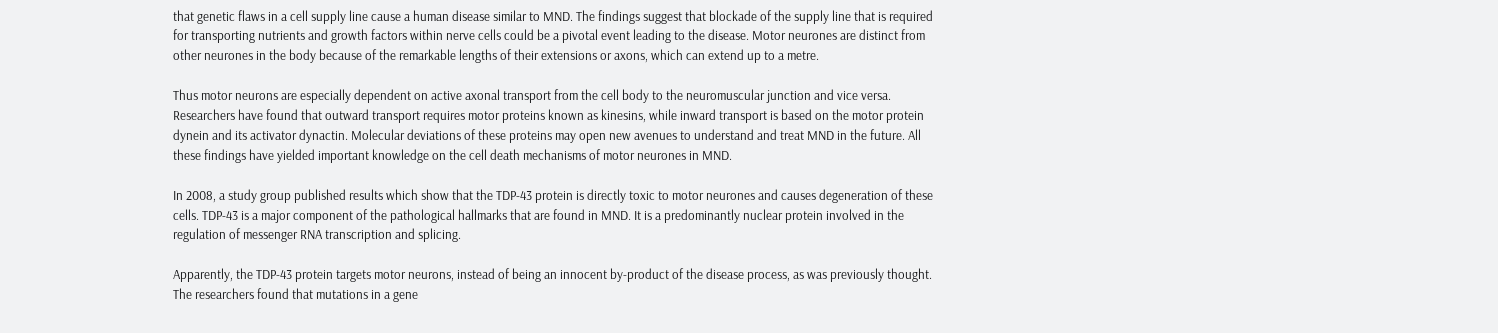that genetic flaws in a cell supply line cause a human disease similar to MND. The findings suggest that blockade of the supply line that is required for transporting nutrients and growth factors within nerve cells could be a pivotal event leading to the disease. Motor neurones are distinct from other neurones in the body because of the remarkable lengths of their extensions or axons, which can extend up to a metre.

Thus motor neurons are especially dependent on active axonal transport from the cell body to the neuromuscular junction and vice versa. Researchers have found that outward transport requires motor proteins known as kinesins, while inward transport is based on the motor protein dynein and its activator dynactin. Molecular deviations of these proteins may open new avenues to understand and treat MND in the future. All these findings have yielded important knowledge on the cell death mechanisms of motor neurones in MND.

In 2008, a study group published results which show that the TDP-43 protein is directly toxic to motor neurones and causes degeneration of these cells. TDP-43 is a major component of the pathological hallmarks that are found in MND. It is a predominantly nuclear protein involved in the regulation of messenger RNA transcription and splicing.

Apparently, the TDP-43 protein targets motor neurons, instead of being an innocent by-product of the disease process, as was previously thought. The researchers found that mutations in a gene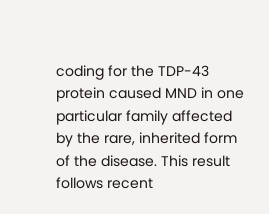coding for the TDP-43 protein caused MND in one particular family affected by the rare, inherited form of the disease. This result follows recent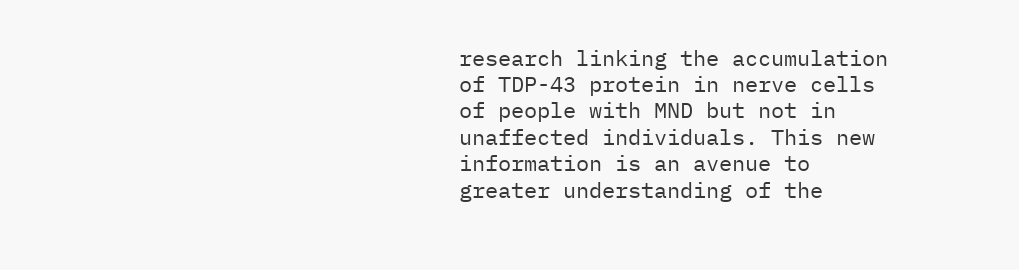research linking the accumulation of TDP-43 protein in nerve cells of people with MND but not in unaffected individuals. This new information is an avenue to greater understanding of the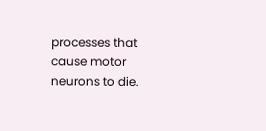processes that cause motor neurons to die.